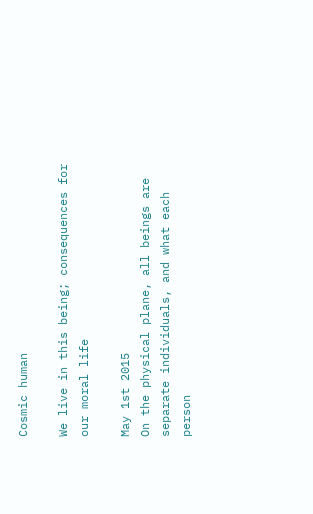Cosmic human

We live in this being; consequences for our moral life

May 1st 2015
On the physical plane, all beings are separate individuals, and what each person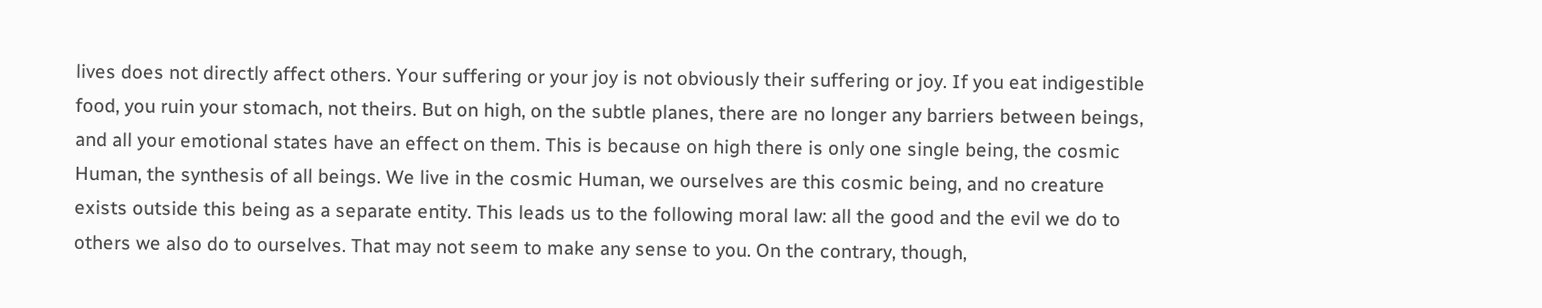lives does not directly affect others. Your suffering or your joy is not obviously their suffering or joy. If you eat indigestible food, you ruin your stomach, not theirs. But on high, on the subtle planes, there are no longer any barriers between beings, and all your emotional states have an effect on them. This is because on high there is only one single being, the cosmic Human, the synthesis of all beings. We live in the cosmic Human, we ourselves are this cosmic being, and no creature exists outside this being as a separate entity. This leads us to the following moral law: all the good and the evil we do to others we also do to ourselves. That may not seem to make any sense to you. On the contrary, though,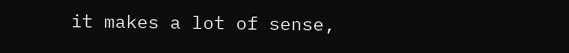it makes a lot of sense,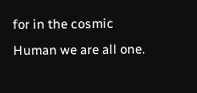for in the cosmic Human we are all one.